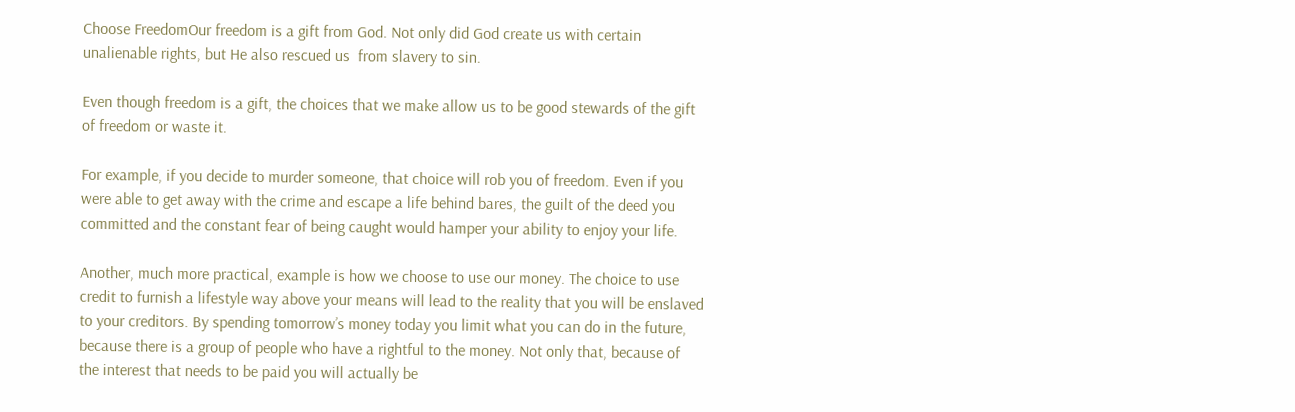Choose FreedomOur freedom is a gift from God. Not only did God create us with certain unalienable rights, but He also rescued us  from slavery to sin.

Even though freedom is a gift, the choices that we make allow us to be good stewards of the gift of freedom or waste it.

For example, if you decide to murder someone, that choice will rob you of freedom. Even if you were able to get away with the crime and escape a life behind bares, the guilt of the deed you committed and the constant fear of being caught would hamper your ability to enjoy your life.

Another, much more practical, example is how we choose to use our money. The choice to use credit to furnish a lifestyle way above your means will lead to the reality that you will be enslaved to your creditors. By spending tomorrow’s money today you limit what you can do in the future, because there is a group of people who have a rightful to the money. Not only that, because of the interest that needs to be paid you will actually be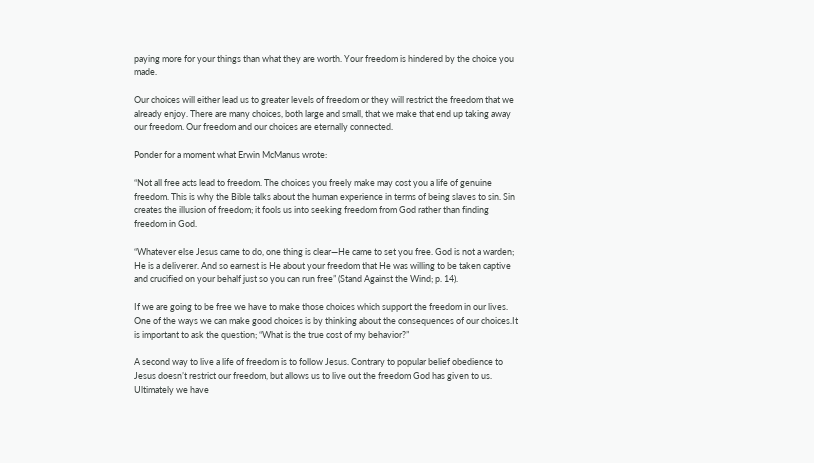paying more for your things than what they are worth. Your freedom is hindered by the choice you made.

Our choices will either lead us to greater levels of freedom or they will restrict the freedom that we already enjoy. There are many choices, both large and small, that we make that end up taking away our freedom. Our freedom and our choices are eternally connected.

Ponder for a moment what Erwin McManus wrote:

“Not all free acts lead to freedom. The choices you freely make may cost you a life of genuine freedom. This is why the Bible talks about the human experience in terms of being slaves to sin. Sin creates the illusion of freedom; it fools us into seeking freedom from God rather than finding freedom in God.

“Whatever else Jesus came to do, one thing is clear—He came to set you free. God is not a warden; He is a deliverer. And so earnest is He about your freedom that He was willing to be taken captive and crucified on your behalf just so you can run free” (Stand Against the Wind; p. 14).

If we are going to be free we have to make those choices which support the freedom in our lives. One of the ways we can make good choices is by thinking about the consequences of our choices.It is important to ask the question; “What is the true cost of my behavior?”

A second way to live a life of freedom is to follow Jesus. Contrary to popular belief obedience to Jesus doesn’t restrict our freedom, but allows us to live out the freedom God has given to us. Ultimately we have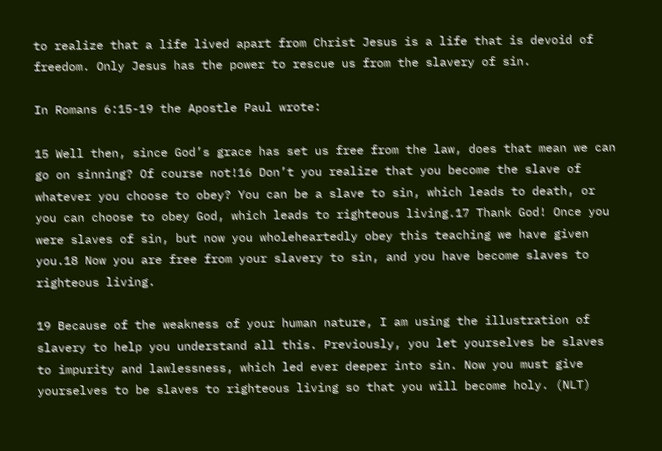to realize that a life lived apart from Christ Jesus is a life that is devoid of freedom. Only Jesus has the power to rescue us from the slavery of sin.

In Romans 6:15-19 the Apostle Paul wrote:

15 Well then, since God’s grace has set us free from the law, does that mean we can go on sinning? Of course not!16 Don’t you realize that you become the slave of whatever you choose to obey? You can be a slave to sin, which leads to death, or you can choose to obey God, which leads to righteous living.17 Thank God! Once you were slaves of sin, but now you wholeheartedly obey this teaching we have given you.18 Now you are free from your slavery to sin, and you have become slaves to righteous living.

19 Because of the weakness of your human nature, I am using the illustration of slavery to help you understand all this. Previously, you let yourselves be slaves to impurity and lawlessness, which led ever deeper into sin. Now you must give yourselves to be slaves to righteous living so that you will become holy. (NLT)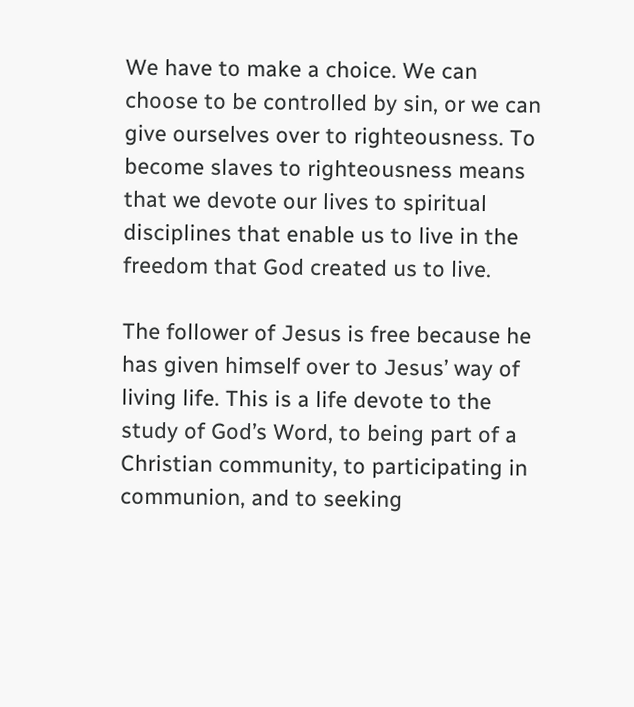We have to make a choice. We can choose to be controlled by sin, or we can give ourselves over to righteousness. To become slaves to righteousness means that we devote our lives to spiritual disciplines that enable us to live in the freedom that God created us to live.

The follower of Jesus is free because he has given himself over to Jesus’ way of living life. This is a life devote to the study of God’s Word, to being part of a Christian community, to participating in communion, and to seeking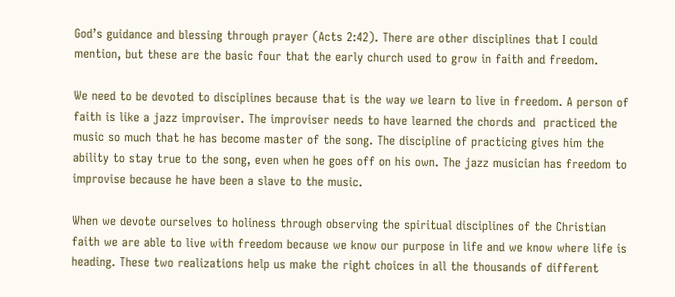God’s guidance and blessing through prayer (Acts 2:42). There are other disciplines that I could mention, but these are the basic four that the early church used to grow in faith and freedom.

We need to be devoted to disciplines because that is the way we learn to live in freedom. A person of faith is like a jazz improviser. The improviser needs to have learned the chords and  practiced the music so much that he has become master of the song. The discipline of practicing gives him the ability to stay true to the song, even when he goes off on his own. The jazz musician has freedom to improvise because he have been a slave to the music.

When we devote ourselves to holiness through observing the spiritual disciplines of the Christian faith we are able to live with freedom because we know our purpose in life and we know where life is heading. These two realizations help us make the right choices in all the thousands of different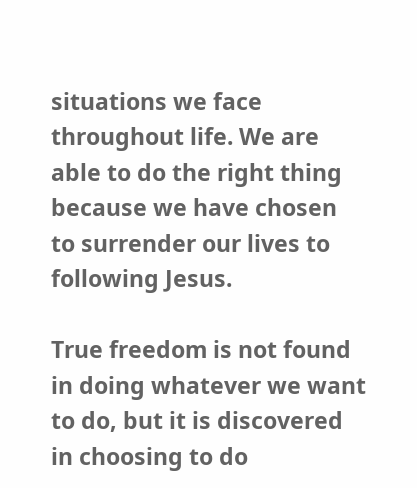situations we face throughout life. We are able to do the right thing because we have chosen to surrender our lives to following Jesus.

True freedom is not found in doing whatever we want to do, but it is discovered in choosing to do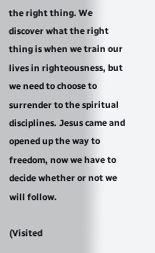the right thing. We discover what the right thing is when we train our lives in righteousness, but we need to choose to surrender to the spiritual disciplines. Jesus came and opened up the way to freedom, now we have to decide whether or not we will follow.

(Visited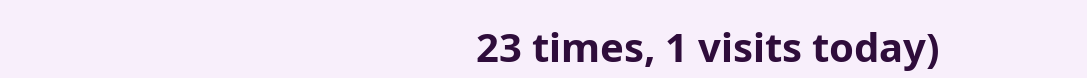23 times, 1 visits today)